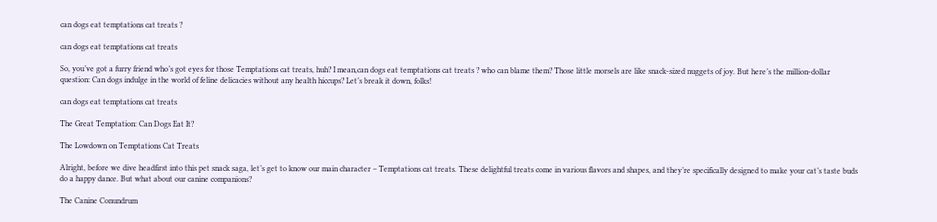can dogs eat temptations cat treats ?

can dogs eat temptations cat treats

So, you’ve got a furry friend who’s got eyes for those Temptations cat treats, huh? I mean,can dogs eat temptations cat treats ? who can blame them? Those little morsels are like snack-sized nuggets of joy. But here’s the million-dollar question: Can dogs indulge in the world of feline delicacies without any health hiccups? Let’s break it down, folks!

can dogs eat temptations cat treats

The Great Temptation: Can Dogs Eat It?

The Lowdown on Temptations Cat Treats

Alright, before we dive headfirst into this pet snack saga, let’s get to know our main character – Temptations cat treats. These delightful treats come in various flavors and shapes, and they’re specifically designed to make your cat’s taste buds do a happy dance. But what about our canine companions?

The Canine Conundrum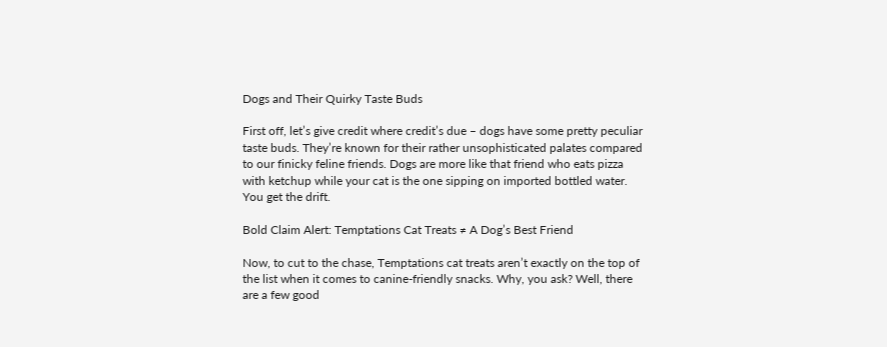Dogs and Their Quirky Taste Buds

First off, let’s give credit where credit’s due – dogs have some pretty peculiar taste buds. They’re known for their rather unsophisticated palates compared to our finicky feline friends. Dogs are more like that friend who eats pizza with ketchup while your cat is the one sipping on imported bottled water. You get the drift.

Bold Claim Alert: Temptations Cat Treats ≠ A Dog’s Best Friend

Now, to cut to the chase, Temptations cat treats aren’t exactly on the top of the list when it comes to canine-friendly snacks. Why, you ask? Well, there are a few good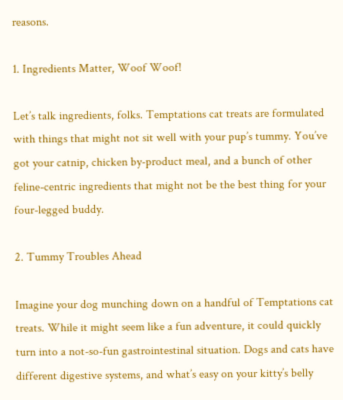reasons.

1. Ingredients Matter, Woof Woof!

Let’s talk ingredients, folks. Temptations cat treats are formulated with things that might not sit well with your pup’s tummy. You’ve got your catnip, chicken by-product meal, and a bunch of other feline-centric ingredients that might not be the best thing for your four-legged buddy.

2. Tummy Troubles Ahead

Imagine your dog munching down on a handful of Temptations cat treats. While it might seem like a fun adventure, it could quickly turn into a not-so-fun gastrointestinal situation. Dogs and cats have different digestive systems, and what’s easy on your kitty’s belly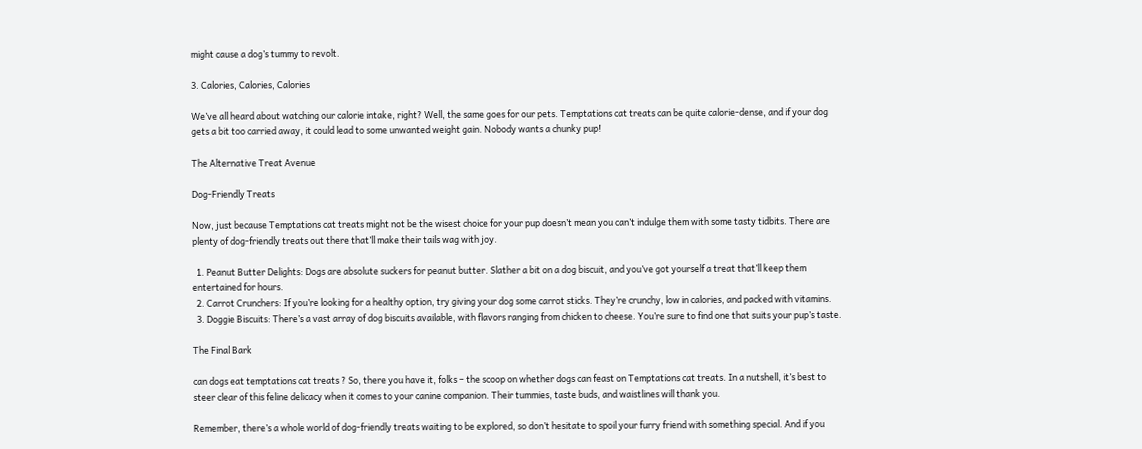might cause a dog’s tummy to revolt.

3. Calories, Calories, Calories

We’ve all heard about watching our calorie intake, right? Well, the same goes for our pets. Temptations cat treats can be quite calorie-dense, and if your dog gets a bit too carried away, it could lead to some unwanted weight gain. Nobody wants a chunky pup!

The Alternative Treat Avenue

Dog-Friendly Treats

Now, just because Temptations cat treats might not be the wisest choice for your pup doesn’t mean you can’t indulge them with some tasty tidbits. There are plenty of dog-friendly treats out there that’ll make their tails wag with joy.

  1. Peanut Butter Delights: Dogs are absolute suckers for peanut butter. Slather a bit on a dog biscuit, and you’ve got yourself a treat that’ll keep them entertained for hours.
  2. Carrot Crunchers: If you’re looking for a healthy option, try giving your dog some carrot sticks. They’re crunchy, low in calories, and packed with vitamins.
  3. Doggie Biscuits: There’s a vast array of dog biscuits available, with flavors ranging from chicken to cheese. You’re sure to find one that suits your pup’s taste.

The Final Bark

can dogs eat temptations cat treats ? So, there you have it, folks – the scoop on whether dogs can feast on Temptations cat treats. In a nutshell, it’s best to steer clear of this feline delicacy when it comes to your canine companion. Their tummies, taste buds, and waistlines will thank you.

Remember, there’s a whole world of dog-friendly treats waiting to be explored, so don’t hesitate to spoil your furry friend with something special. And if you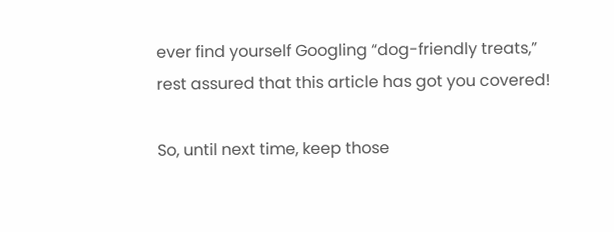ever find yourself Googling “dog-friendly treats,” rest assured that this article has got you covered!

So, until next time, keep those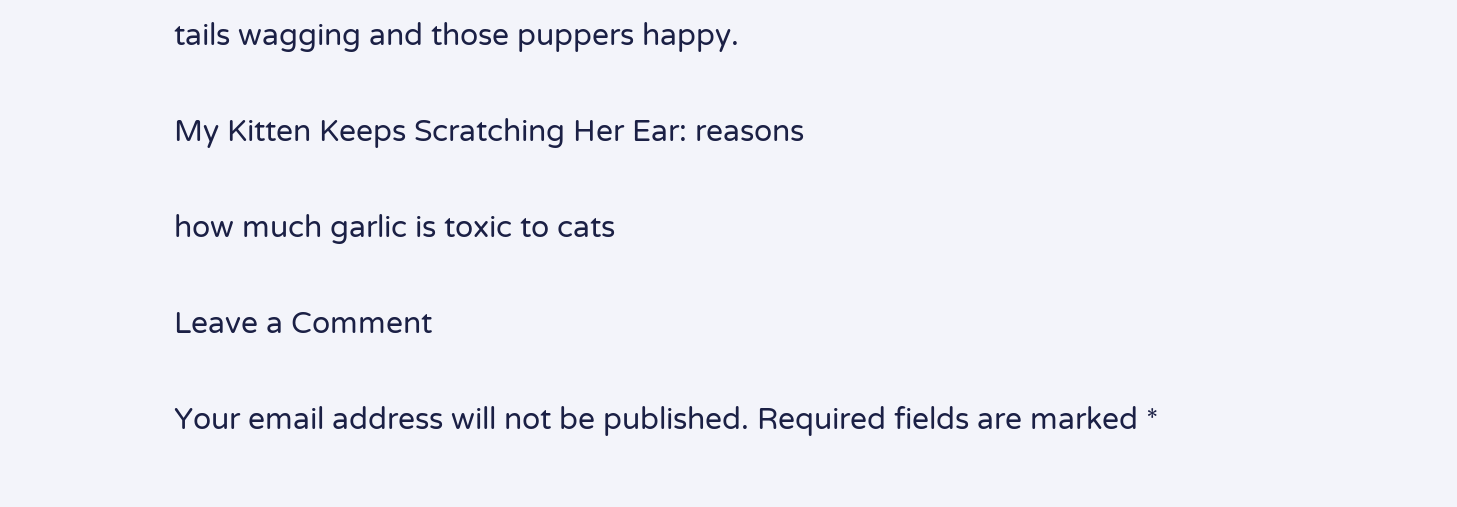tails wagging and those puppers happy.

My Kitten Keeps Scratching Her Ear: reasons

how much garlic is toxic to cats

Leave a Comment

Your email address will not be published. Required fields are marked *